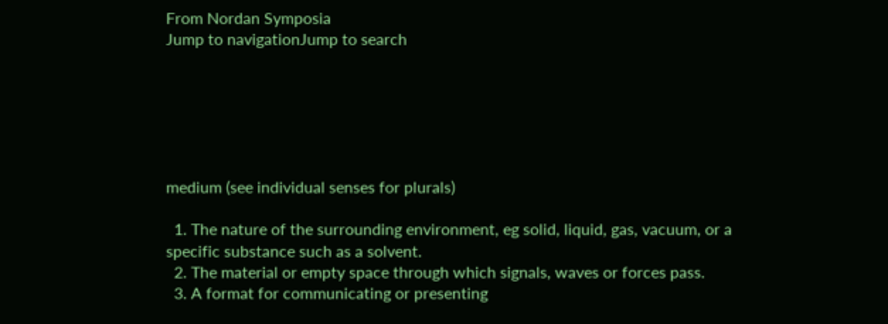From Nordan Symposia
Jump to navigationJump to search






medium (see individual senses for plurals)

  1. The nature of the surrounding environment, eg solid, liquid, gas, vacuum, or a specific substance such as a solvent.
  2. The material or empty space through which signals, waves or forces pass.
  3. A format for communicating or presenting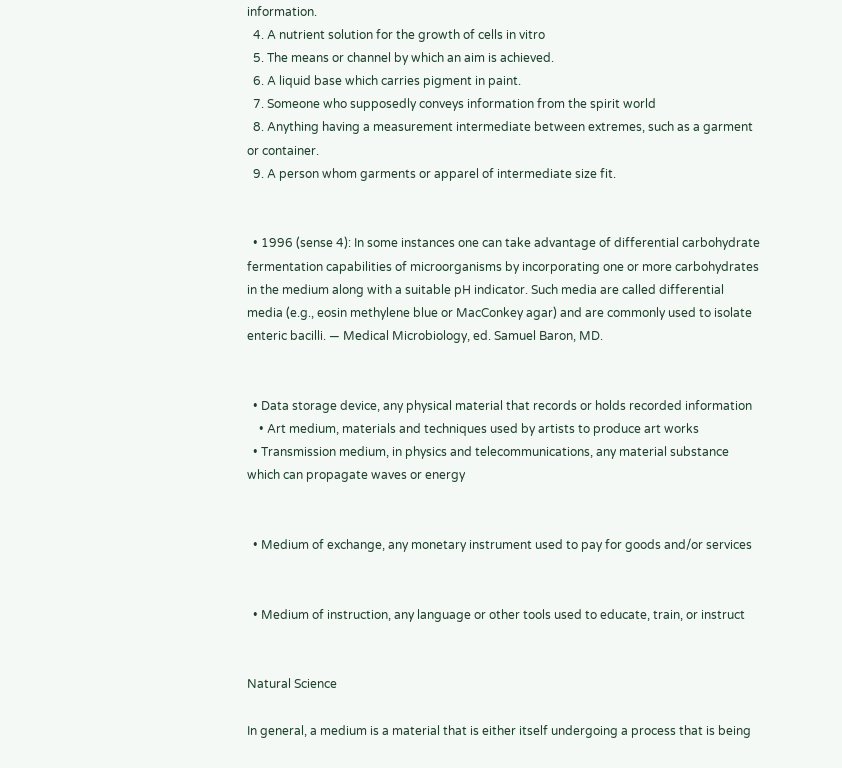information.
  4. A nutrient solution for the growth of cells in vitro
  5. The means or channel by which an aim is achieved.
  6. A liquid base which carries pigment in paint.
  7. Someone who supposedly conveys information from the spirit world
  8. Anything having a measurement intermediate between extremes, such as a garment or container.
  9. A person whom garments or apparel of intermediate size fit.


  • 1996 (sense 4): In some instances one can take advantage of differential carbohydrate fermentation capabilities of microorganisms by incorporating one or more carbohydrates in the medium along with a suitable pH indicator. Such media are called differential media (e.g., eosin methylene blue or MacConkey agar) and are commonly used to isolate enteric bacilli. — Medical Microbiology, ed. Samuel Baron, MD.


  • Data storage device, any physical material that records or holds recorded information
    • Art medium, materials and techniques used by artists to produce art works
  • Transmission medium, in physics and telecommunications, any material substance which can propagate waves or energy


  • Medium of exchange, any monetary instrument used to pay for goods and/or services


  • Medium of instruction, any language or other tools used to educate, train, or instruct


Natural Science

In general, a medium is a material that is either itself undergoing a process that is being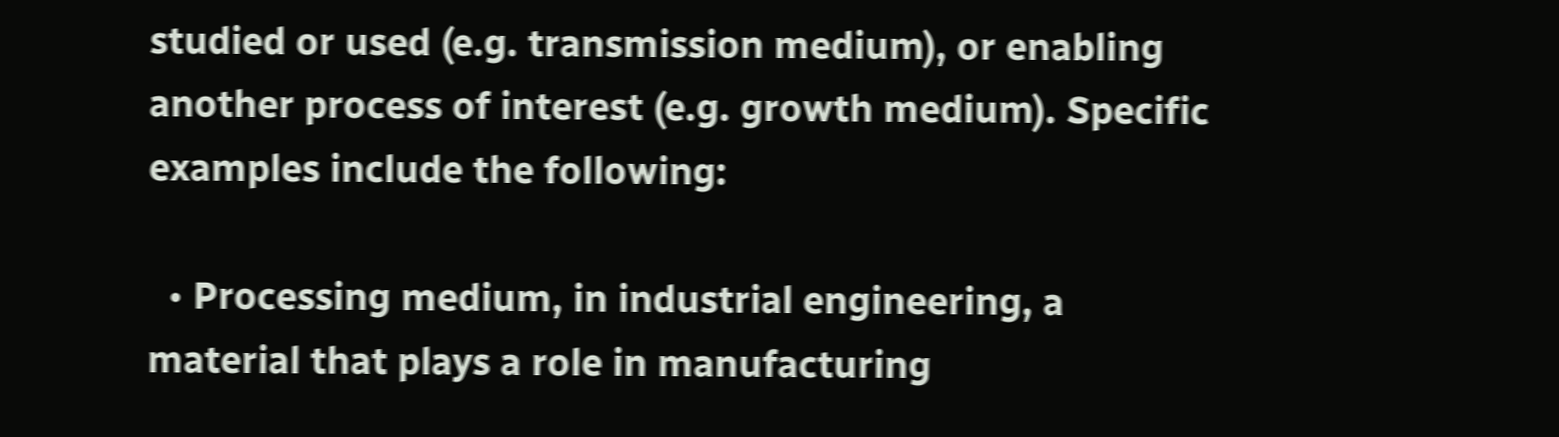studied or used (e.g. transmission medium), or enabling another process of interest (e.g. growth medium). Specific examples include the following:

  • Processing medium, in industrial engineering, a material that plays a role in manufacturing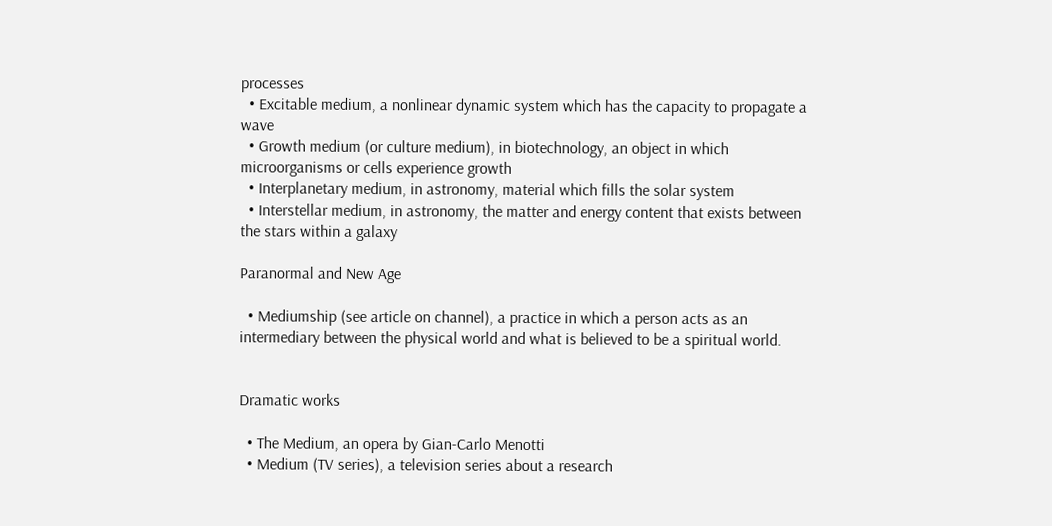processes
  • Excitable medium, a nonlinear dynamic system which has the capacity to propagate a wave
  • Growth medium (or culture medium), in biotechnology, an object in which microorganisms or cells experience growth
  • Interplanetary medium, in astronomy, material which fills the solar system
  • Interstellar medium, in astronomy, the matter and energy content that exists between the stars within a galaxy

Paranormal and New Age

  • Mediumship (see article on channel), a practice in which a person acts as an intermediary between the physical world and what is believed to be a spiritual world.


Dramatic works

  • The Medium, an opera by Gian-Carlo Menotti
  • Medium (TV series), a television series about a research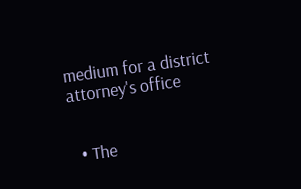medium for a district attorney's office


  • The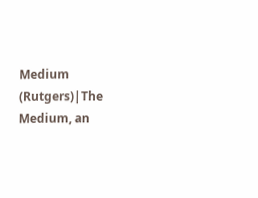Medium (Rutgers)|The Medium, an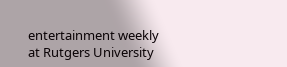entertainment weekly at Rutgers University